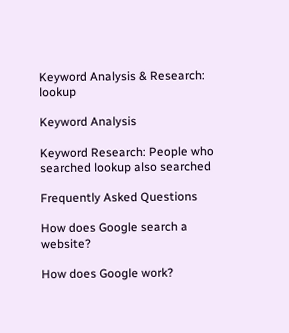Keyword Analysis & Research: lookup

Keyword Analysis

Keyword Research: People who searched lookup also searched

Frequently Asked Questions

How does Google search a website?

How does Google work?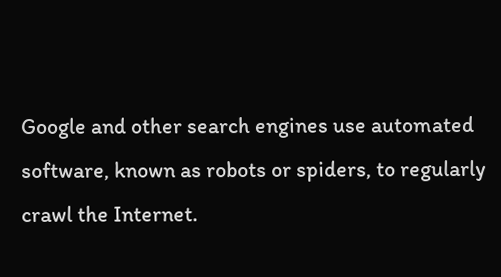Google and other search engines use automated software, known as robots or spiders, to regularly crawl the Internet.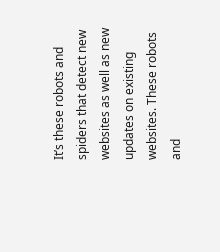It’s these robots and spiders that detect new websites as well as new updates on existing websites. These robots and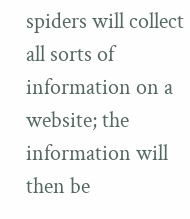spiders will collect all sorts of information on a website; the information will then be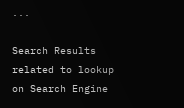...

Search Results related to lookup on Search Engine